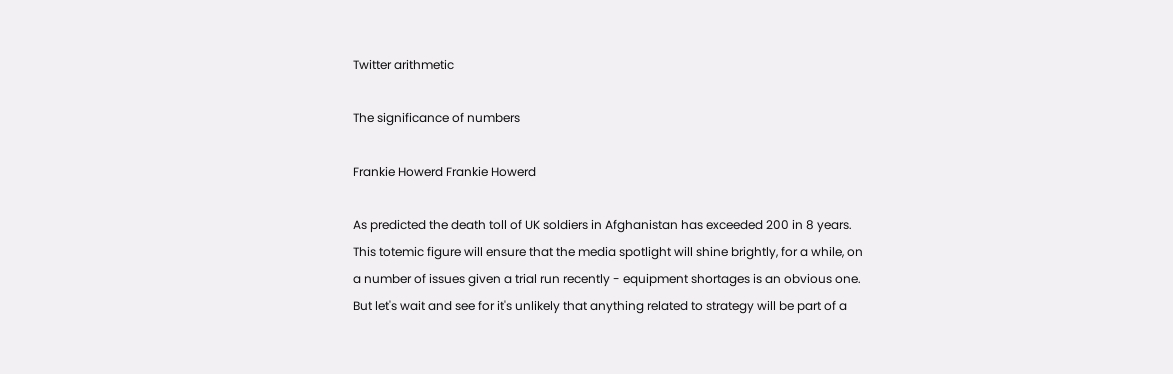Twitter arithmetic

The significance of numbers

Frankie Howerd Frankie Howerd

As predicted the death toll of UK soldiers in Afghanistan has exceeded 200 in 8 years. This totemic figure will ensure that the media spotlight will shine brightly, for a while, on a number of issues given a trial run recently - equipment shortages is an obvious one. But let's wait and see for it's unlikely that anything related to strategy will be part of a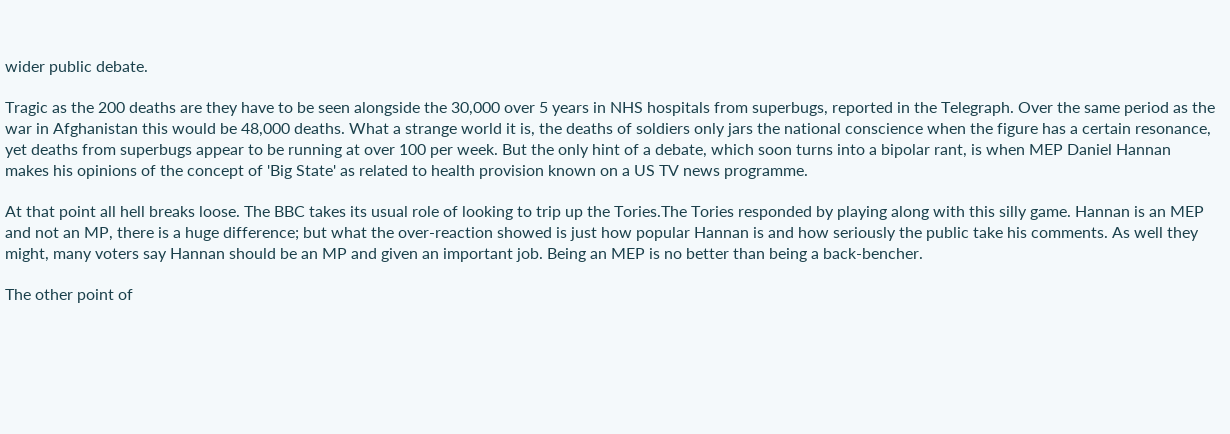wider public debate.

Tragic as the 200 deaths are they have to be seen alongside the 30,000 over 5 years in NHS hospitals from superbugs, reported in the Telegraph. Over the same period as the war in Afghanistan this would be 48,000 deaths. What a strange world it is, the deaths of soldiers only jars the national conscience when the figure has a certain resonance, yet deaths from superbugs appear to be running at over 100 per week. But the only hint of a debate, which soon turns into a bipolar rant, is when MEP Daniel Hannan makes his opinions of the concept of 'Big State' as related to health provision known on a US TV news programme.

At that point all hell breaks loose. The BBC takes its usual role of looking to trip up the Tories.The Tories responded by playing along with this silly game. Hannan is an MEP and not an MP, there is a huge difference; but what the over-reaction showed is just how popular Hannan is and how seriously the public take his comments. As well they might, many voters say Hannan should be an MP and given an important job. Being an MEP is no better than being a back-bencher.

The other point of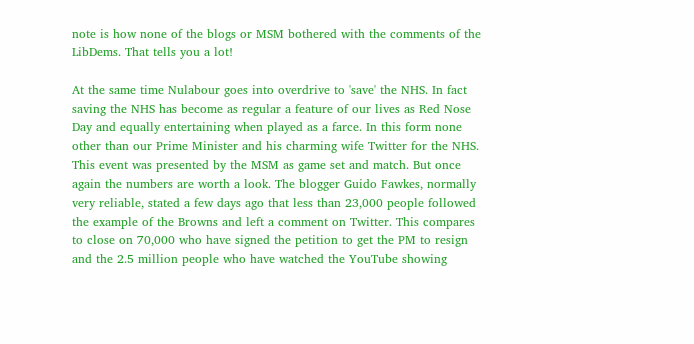note is how none of the blogs or MSM bothered with the comments of the LibDems. That tells you a lot!

At the same time Nulabour goes into overdrive to 'save' the NHS. In fact saving the NHS has become as regular a feature of our lives as Red Nose Day and equally entertaining when played as a farce. In this form none other than our Prime Minister and his charming wife Twitter for the NHS. This event was presented by the MSM as game set and match. But once again the numbers are worth a look. The blogger Guido Fawkes, normally very reliable, stated a few days ago that less than 23,000 people followed the example of the Browns and left a comment on Twitter. This compares to close on 70,000 who have signed the petition to get the PM to resign and the 2.5 million people who have watched the YouTube showing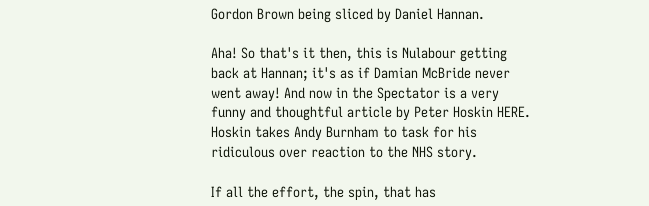Gordon Brown being sliced by Daniel Hannan.

Aha! So that's it then, this is Nulabour getting back at Hannan; it's as if Damian McBride never went away! And now in the Spectator is a very funny and thoughtful article by Peter Hoskin HERE. Hoskin takes Andy Burnham to task for his ridiculous over reaction to the NHS story.

If all the effort, the spin, that has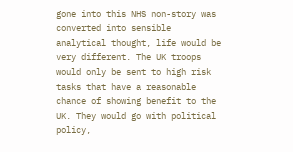gone into this NHS non-story was converted into sensible analytical thought, life would be very different. The UK troops would only be sent to high risk tasks that have a reasonable chance of showing benefit to the UK. They would go with political policy,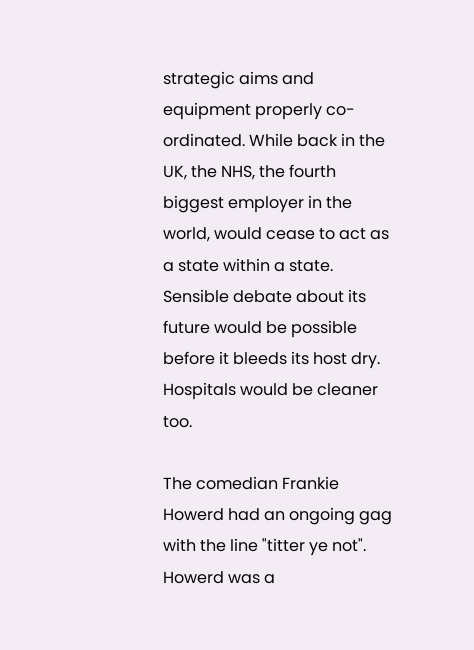strategic aims and equipment properly co-ordinated. While back in the UK, the NHS, the fourth biggest employer in the world, would cease to act as a state within a state. Sensible debate about its future would be possible before it bleeds its host dry. Hospitals would be cleaner too.

The comedian Frankie Howerd had an ongoing gag with the line "titter ye not". Howerd was a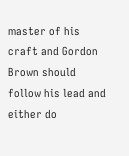master of his craft and Gordon Brown should follow his lead and either do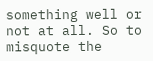something well or not at all. So to misquote the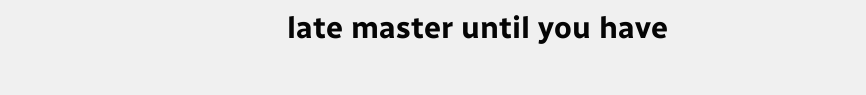late master until you have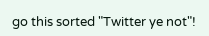go this sorted "Twitter ye not"!